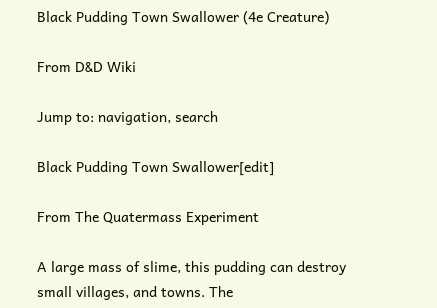Black Pudding Town Swallower (4e Creature)

From D&D Wiki

Jump to: navigation, search

Black Pudding Town Swallower[edit]

From The Quatermass Experiment

A large mass of slime, this pudding can destroy small villages, and towns. The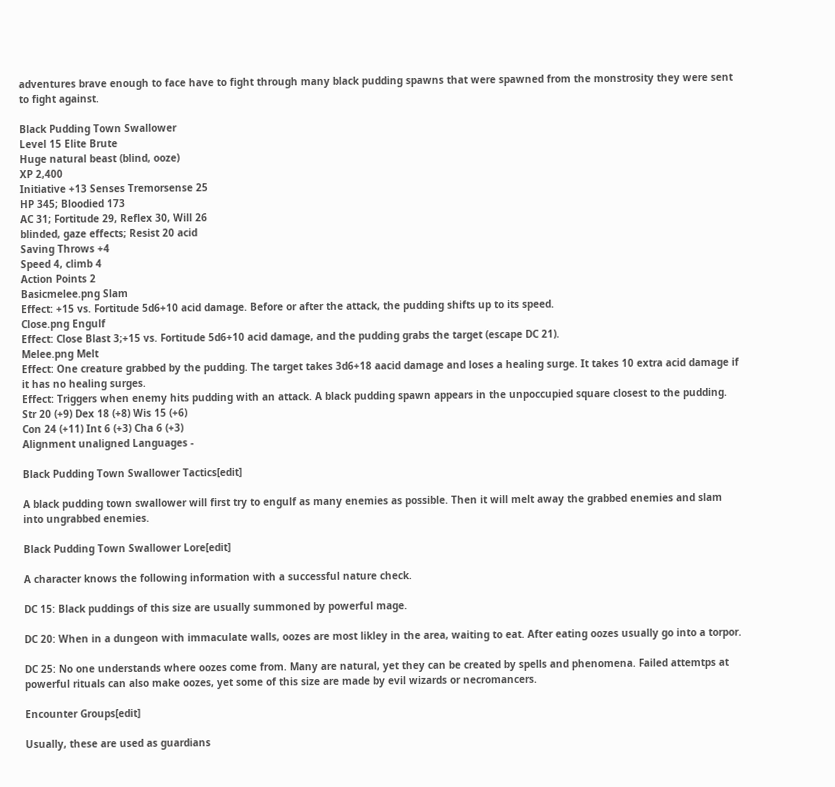adventures brave enough to face have to fight through many black pudding spawns that were spawned from the monstrosity they were sent to fight against.

Black Pudding Town Swallower
Level 15 Elite Brute
Huge natural beast (blind, ooze)
XP 2,400
Initiative +13 Senses Tremorsense 25
HP 345; Bloodied 173
AC 31; Fortitude 29, Reflex 30, Will 26
blinded, gaze effects; Resist 20 acid
Saving Throws +4
Speed 4, climb 4
Action Points 2
Basicmelee.png Slam
Effect: +15 vs. Fortitude 5d6+10 acid damage. Before or after the attack, the pudding shifts up to its speed.
Close.png Engulf
Effect: Close Blast 3;+15 vs. Fortitude 5d6+10 acid damage, and the pudding grabs the target (escape DC 21).
Melee.png Melt
Effect: One creature grabbed by the pudding. The target takes 3d6+18 aacid damage and loses a healing surge. It takes 10 extra acid damage if it has no healing surges.
Effect: Triggers when enemy hits pudding with an attack. A black pudding spawn appears in the unpoccupied square closest to the pudding.
Str 20 (+9) Dex 18 (+8) Wis 15 (+6)
Con 24 (+11) Int 6 (+3) Cha 6 (+3)
Alignment unaligned Languages -

Black Pudding Town Swallower Tactics[edit]

A black pudding town swallower will first try to engulf as many enemies as possible. Then it will melt away the grabbed enemies and slam into ungrabbed enemies.

Black Pudding Town Swallower Lore[edit]

A character knows the following information with a successful nature check.

DC 15: Black puddings of this size are usually summoned by powerful mage.

DC 20: When in a dungeon with immaculate walls, oozes are most likley in the area, waiting to eat. After eating oozes usually go into a torpor.

DC 25: No one understands where oozes come from. Many are natural, yet they can be created by spells and phenomena. Failed attemtps at powerful rituals can also make oozes, yet some of this size are made by evil wizards or necromancers.

Encounter Groups[edit]

Usually, these are used as guardians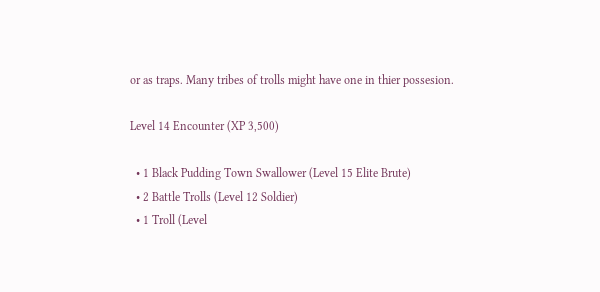or as traps. Many tribes of trolls might have one in thier possesion.

Level 14 Encounter (XP 3,500)

  • 1 Black Pudding Town Swallower (Level 15 Elite Brute)
  • 2 Battle Trolls (Level 12 Soldier)
  • 1 Troll (Level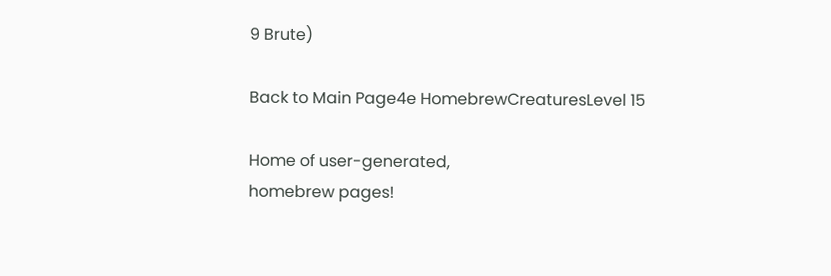9 Brute)

Back to Main Page4e HomebrewCreaturesLevel 15

Home of user-generated,
homebrew pages!